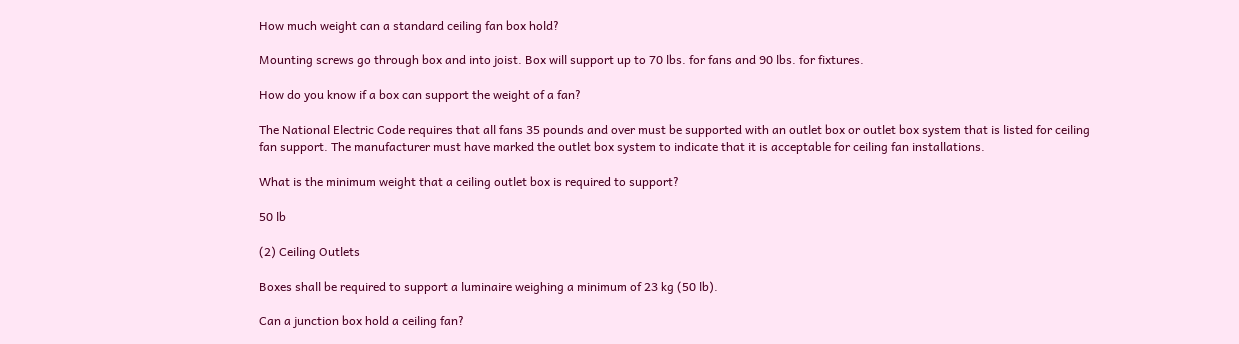How much weight can a standard ceiling fan box hold?

Mounting screws go through box and into joist. Box will support up to 70 lbs. for fans and 90 lbs. for fixtures.

How do you know if a box can support the weight of a fan?

The National Electric Code requires that all fans 35 pounds and over must be supported with an outlet box or outlet box system that is listed for ceiling fan support. The manufacturer must have marked the outlet box system to indicate that it is acceptable for ceiling fan installations.

What is the minimum weight that a ceiling outlet box is required to support?

50 lb

(2) Ceiling Outlets

Boxes shall be required to support a luminaire weighing a minimum of 23 kg (50 lb).

Can a junction box hold a ceiling fan?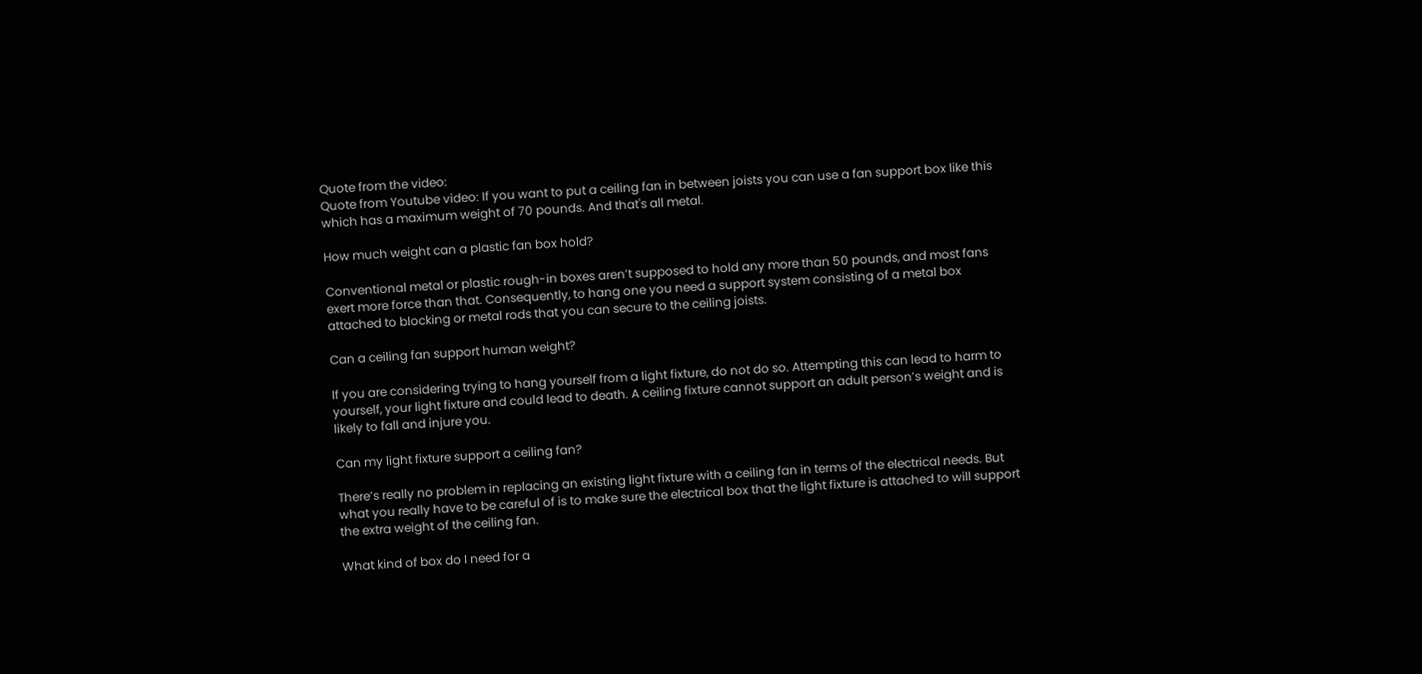Quote from the video:
Quote from Youtube video: If you want to put a ceiling fan in between joists you can use a fan support box like this which has a maximum weight of 70 pounds. And that's all metal.

How much weight can a plastic fan box hold?

Conventional metal or plastic rough-in boxes aren’t supposed to hold any more than 50 pounds, and most fans exert more force than that. Consequently, to hang one you need a support system consisting of a metal box attached to blocking or metal rods that you can secure to the ceiling joists.

Can a ceiling fan support human weight?

If you are considering trying to hang yourself from a light fixture, do not do so. Attempting this can lead to harm to yourself, your light fixture and could lead to death. A ceiling fixture cannot support an adult person’s weight and is likely to fall and injure you.

Can my light fixture support a ceiling fan?

There’s really no problem in replacing an existing light fixture with a ceiling fan in terms of the electrical needs. But what you really have to be careful of is to make sure the electrical box that the light fixture is attached to will support the extra weight of the ceiling fan.

What kind of box do I need for a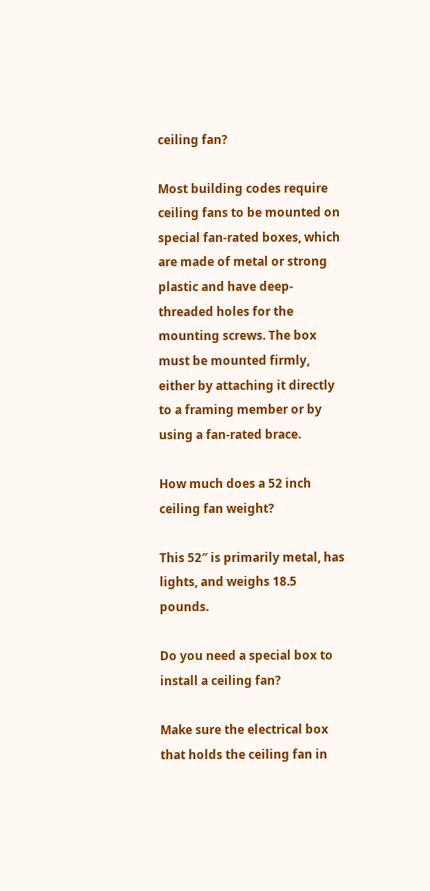ceiling fan?

Most building codes require ceiling fans to be mounted on special fan-rated boxes, which are made of metal or strong plastic and have deep-threaded holes for the mounting screws. The box must be mounted firmly, either by attaching it directly to a framing member or by using a fan-rated brace.

How much does a 52 inch ceiling fan weight?

This 52″ is primarily metal, has lights, and weighs 18.5 pounds.

Do you need a special box to install a ceiling fan?

Make sure the electrical box that holds the ceiling fan in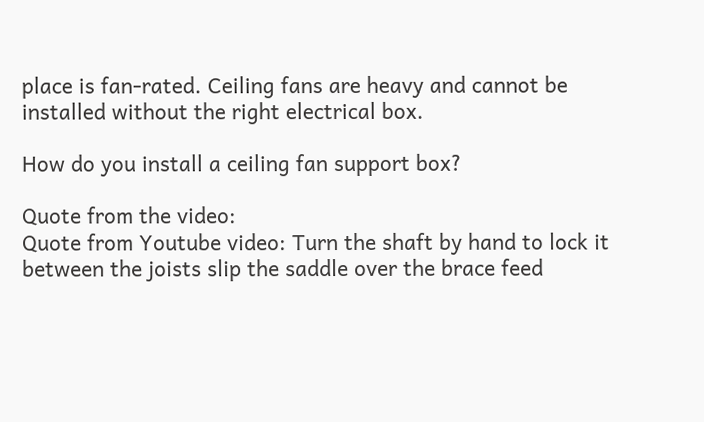place is fan-rated. Ceiling fans are heavy and cannot be installed without the right electrical box.

How do you install a ceiling fan support box?

Quote from the video:
Quote from Youtube video: Turn the shaft by hand to lock it between the joists slip the saddle over the brace feed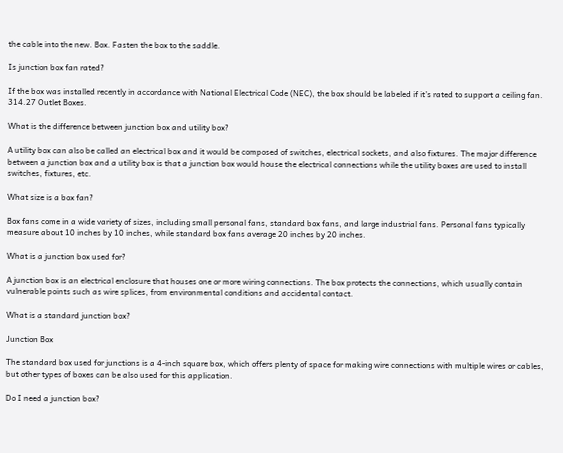the cable into the new. Box. Fasten the box to the saddle.

Is junction box fan rated?

If the box was installed recently in accordance with National Electrical Code (NEC), the box should be labeled if it’s rated to support a ceiling fan. 314.27 Outlet Boxes.

What is the difference between junction box and utility box?

A utility box can also be called an electrical box and it would be composed of switches, electrical sockets, and also fixtures. The major difference between a junction box and a utility box is that a junction box would house the electrical connections while the utility boxes are used to install switches, fixtures, etc.

What size is a box fan?

Box fans come in a wide variety of sizes, including small personal fans, standard box fans, and large industrial fans. Personal fans typically measure about 10 inches by 10 inches, while standard box fans average 20 inches by 20 inches.

What is a junction box used for?

A junction box is an electrical enclosure that houses one or more wiring connections. The box protects the connections, which usually contain vulnerable points such as wire splices, from environmental conditions and accidental contact.

What is a standard junction box?

Junction Box

The standard box used for junctions is a 4-inch square box, which offers plenty of space for making wire connections with multiple wires or cables, but other types of boxes can be also used for this application.

Do I need a junction box?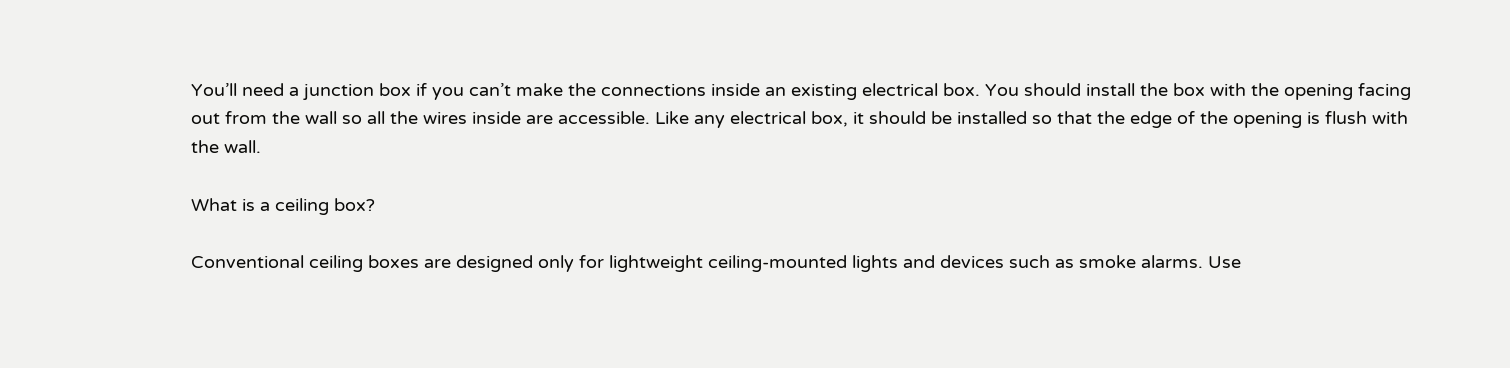You’ll need a junction box if you can’t make the connections inside an existing electrical box. You should install the box with the opening facing out from the wall so all the wires inside are accessible. Like any electrical box, it should be installed so that the edge of the opening is flush with the wall.

What is a ceiling box?

Conventional ceiling boxes are designed only for lightweight ceiling-mounted lights and devices such as smoke alarms. Use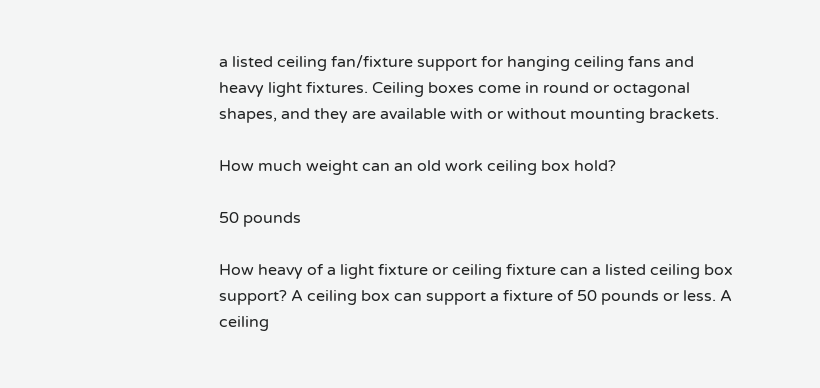a listed ceiling fan/fixture support for hanging ceiling fans and heavy light fixtures. Ceiling boxes come in round or octagonal shapes, and they are available with or without mounting brackets.

How much weight can an old work ceiling box hold?

50 pounds

How heavy of a light fixture or ceiling fixture can a listed ceiling box support? A ceiling box can support a fixture of 50 pounds or less. A ceiling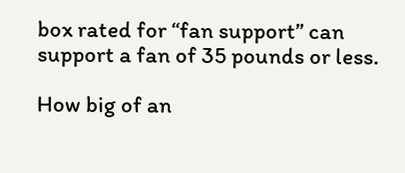box rated for “fan support” can support a fan of 35 pounds or less.

How big of an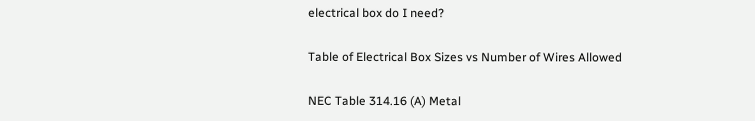electrical box do I need?

Table of Electrical Box Sizes vs Number of Wires Allowed

NEC Table 314.16 (A) Metal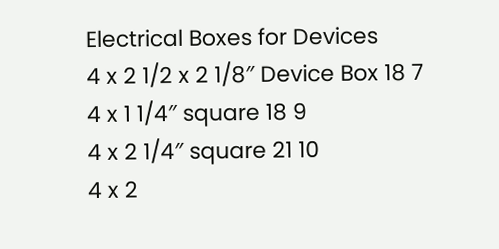Electrical Boxes for Devices
4 x 2 1/2 x 2 1/8″ Device Box 18 7
4 x 1 1/4″ square 18 9
4 x 2 1/4″ square 21 10
4 x 2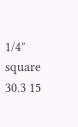1/4″ square 30.3 15